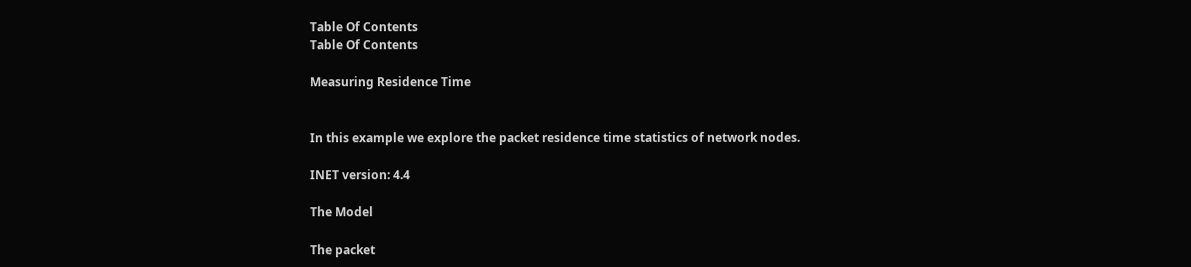Table Of Contents
Table Of Contents

Measuring Residence Time


In this example we explore the packet residence time statistics of network nodes.

INET version: 4.4

The Model

The packet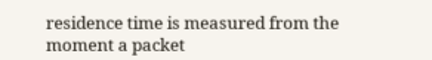residence time is measured from the moment a packet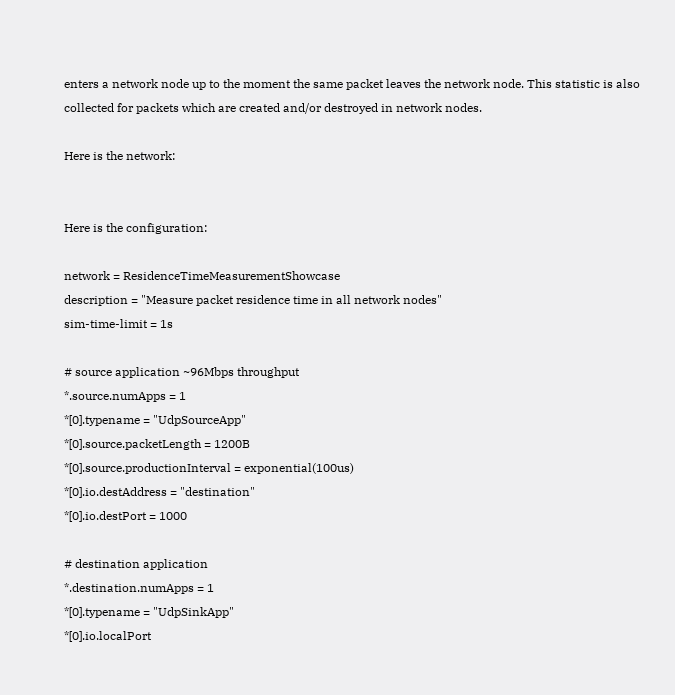enters a network node up to the moment the same packet leaves the network node. This statistic is also collected for packets which are created and/or destroyed in network nodes.

Here is the network:


Here is the configuration:

network = ResidenceTimeMeasurementShowcase
description = "Measure packet residence time in all network nodes"
sim-time-limit = 1s

# source application ~96Mbps throughput
*.source.numApps = 1
*[0].typename = "UdpSourceApp"
*[0].source.packetLength = 1200B
*[0].source.productionInterval = exponential(100us)
*[0].io.destAddress = "destination"
*[0].io.destPort = 1000

# destination application
*.destination.numApps = 1
*[0].typename = "UdpSinkApp"
*[0].io.localPort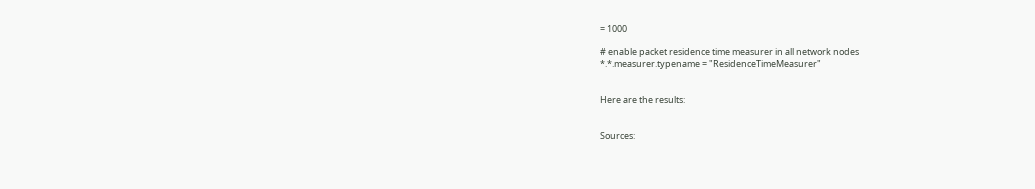= 1000

# enable packet residence time measurer in all network nodes
*.*.measurer.typename = "ResidenceTimeMeasurer"


Here are the results:


Sources: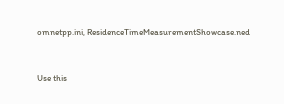omnetpp.ini, ResidenceTimeMeasurementShowcase.ned


Use this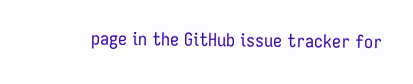page in the GitHub issue tracker for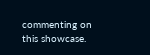commenting on this showcase.